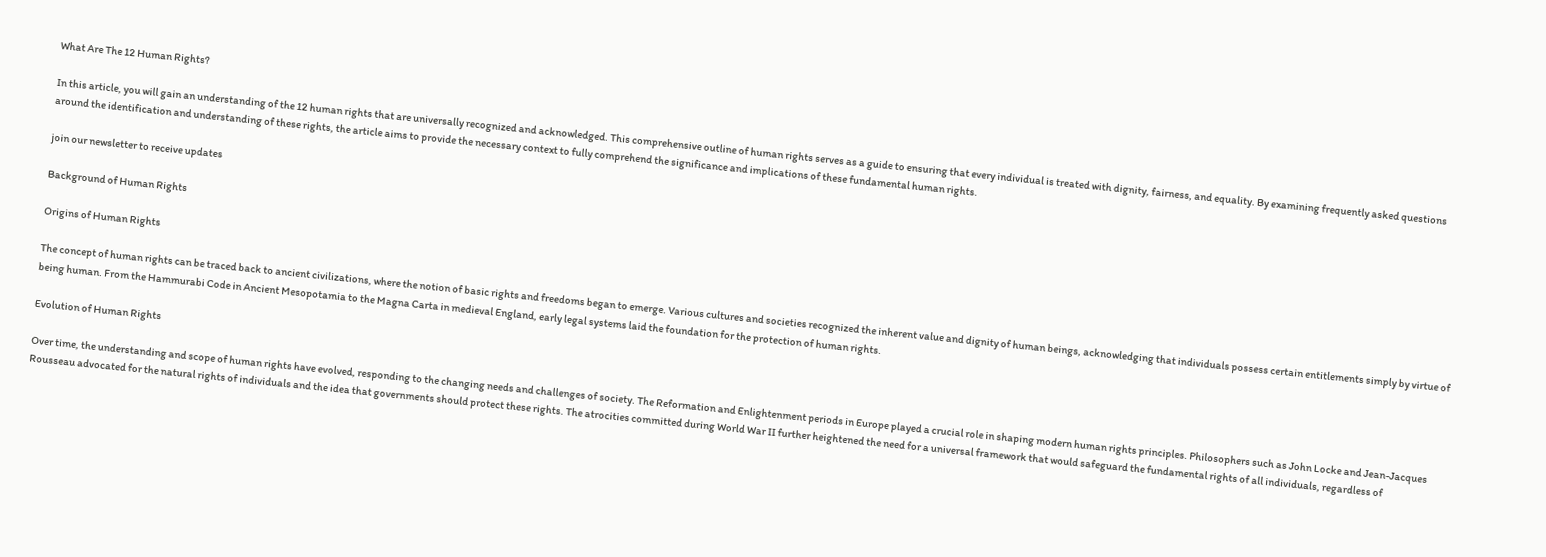What Are The 12 Human Rights?

In this article, you will gain an understanding of the 12 human rights that are universally recognized and acknowledged. This comprehensive outline of human rights serves as a guide to ensuring that every individual is treated with dignity, fairness, and equality. By examining frequently asked questions around the identification and understanding of these rights, the article aims to provide the necessary context to fully comprehend the significance and implications of these fundamental human rights.

join our newsletter to receive updates

Background of Human Rights

Origins of Human Rights

The concept of human rights can be traced back to ancient civilizations, where the notion of basic rights and freedoms began to emerge. Various cultures and societies recognized the inherent value and dignity of human beings, acknowledging that individuals possess certain entitlements simply by virtue of being human. From the Hammurabi Code in Ancient Mesopotamia to the Magna Carta in medieval England, early legal systems laid the foundation for the protection of human rights.

Evolution of Human Rights

Over time, the understanding and scope of human rights have evolved, responding to the changing needs and challenges of society. The Reformation and Enlightenment periods in Europe played a crucial role in shaping modern human rights principles. Philosophers such as John Locke and Jean-Jacques Rousseau advocated for the natural rights of individuals and the idea that governments should protect these rights. The atrocities committed during World War II further heightened the need for a universal framework that would safeguard the fundamental rights of all individuals, regardless of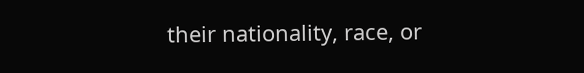their nationality, race, or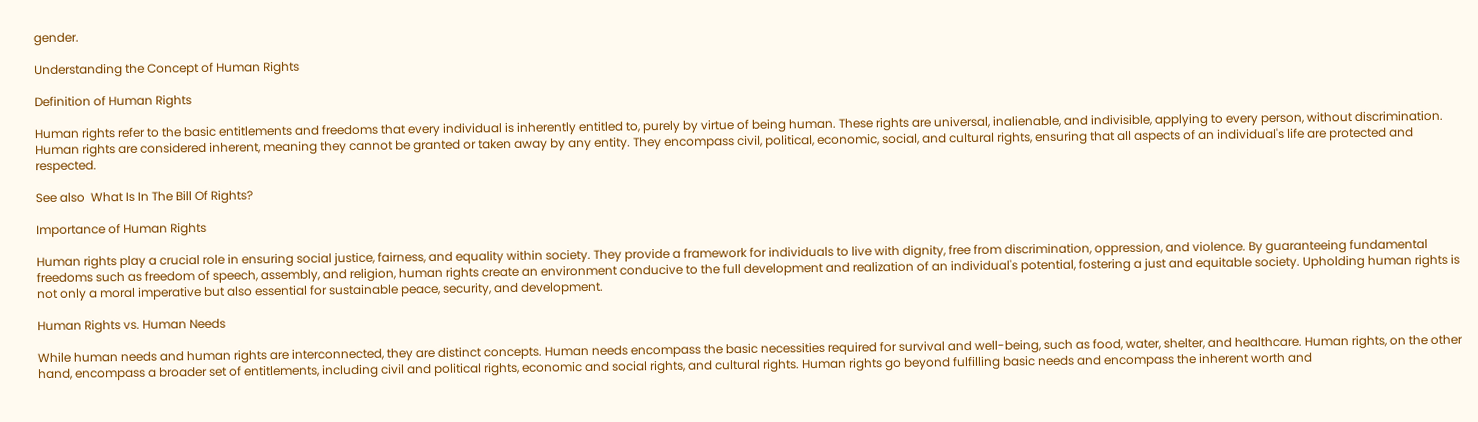gender.

Understanding the Concept of Human Rights

Definition of Human Rights

Human rights refer to the basic entitlements and freedoms that every individual is inherently entitled to, purely by virtue of being human. These rights are universal, inalienable, and indivisible, applying to every person, without discrimination. Human rights are considered inherent, meaning they cannot be granted or taken away by any entity. They encompass civil, political, economic, social, and cultural rights, ensuring that all aspects of an individual's life are protected and respected.

See also  What Is In The Bill Of Rights?

Importance of Human Rights

Human rights play a crucial role in ensuring social justice, fairness, and equality within society. They provide a framework for individuals to live with dignity, free from discrimination, oppression, and violence. By guaranteeing fundamental freedoms such as freedom of speech, assembly, and religion, human rights create an environment conducive to the full development and realization of an individual's potential, fostering a just and equitable society. Upholding human rights is not only a moral imperative but also essential for sustainable peace, security, and development.

Human Rights vs. Human Needs

While human needs and human rights are interconnected, they are distinct concepts. Human needs encompass the basic necessities required for survival and well-being, such as food, water, shelter, and healthcare. Human rights, on the other hand, encompass a broader set of entitlements, including civil and political rights, economic and social rights, and cultural rights. Human rights go beyond fulfilling basic needs and encompass the inherent worth and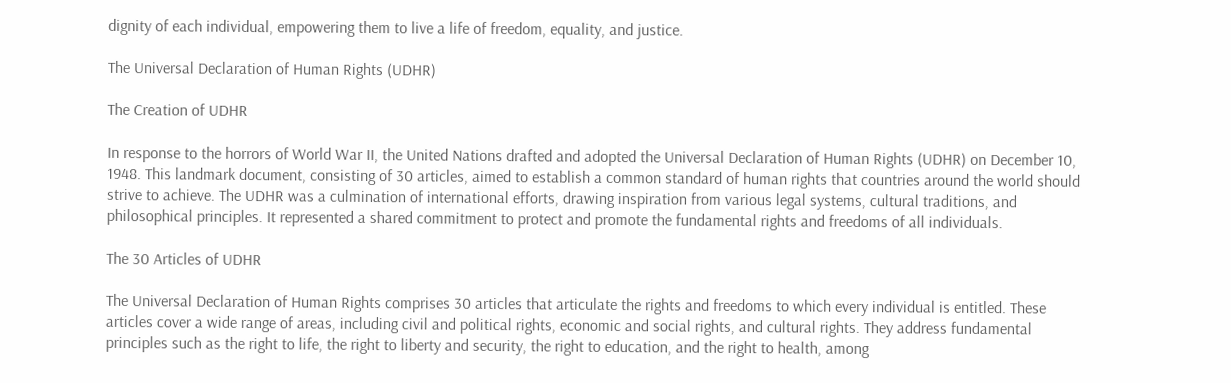dignity of each individual, empowering them to live a life of freedom, equality, and justice.

The Universal Declaration of Human Rights (UDHR)

The Creation of UDHR

In response to the horrors of World War II, the United Nations drafted and adopted the Universal Declaration of Human Rights (UDHR) on December 10, 1948. This landmark document, consisting of 30 articles, aimed to establish a common standard of human rights that countries around the world should strive to achieve. The UDHR was a culmination of international efforts, drawing inspiration from various legal systems, cultural traditions, and philosophical principles. It represented a shared commitment to protect and promote the fundamental rights and freedoms of all individuals.

The 30 Articles of UDHR

The Universal Declaration of Human Rights comprises 30 articles that articulate the rights and freedoms to which every individual is entitled. These articles cover a wide range of areas, including civil and political rights, economic and social rights, and cultural rights. They address fundamental principles such as the right to life, the right to liberty and security, the right to education, and the right to health, among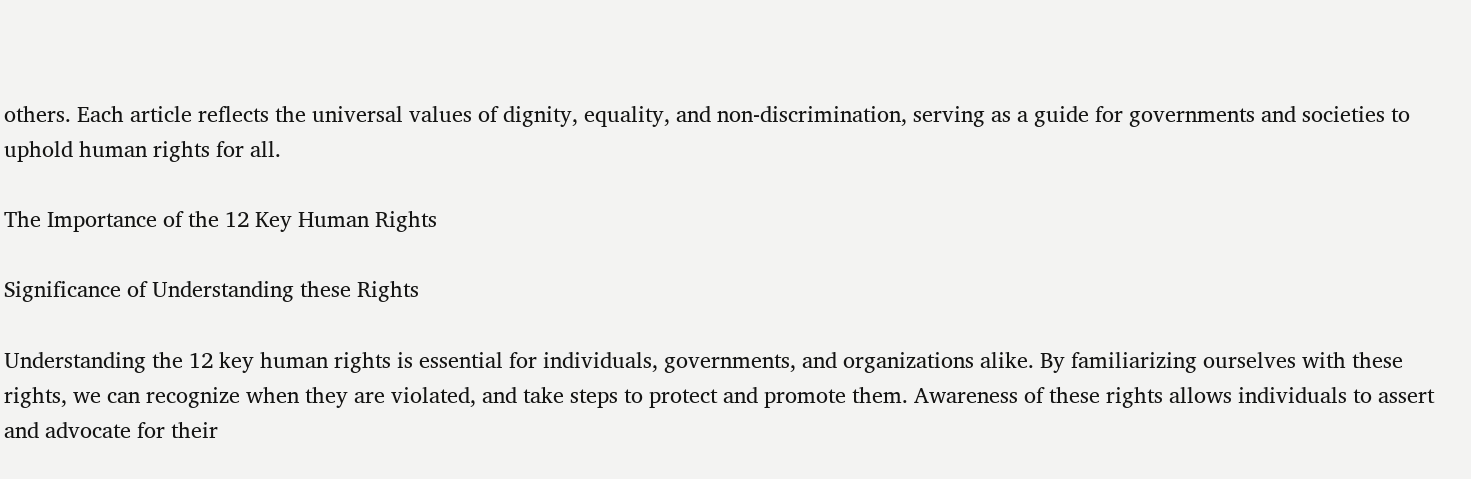others. Each article reflects the universal values of dignity, equality, and non-discrimination, serving as a guide for governments and societies to uphold human rights for all.

The Importance of the 12 Key Human Rights

Significance of Understanding these Rights

Understanding the 12 key human rights is essential for individuals, governments, and organizations alike. By familiarizing ourselves with these rights, we can recognize when they are violated, and take steps to protect and promote them. Awareness of these rights allows individuals to assert and advocate for their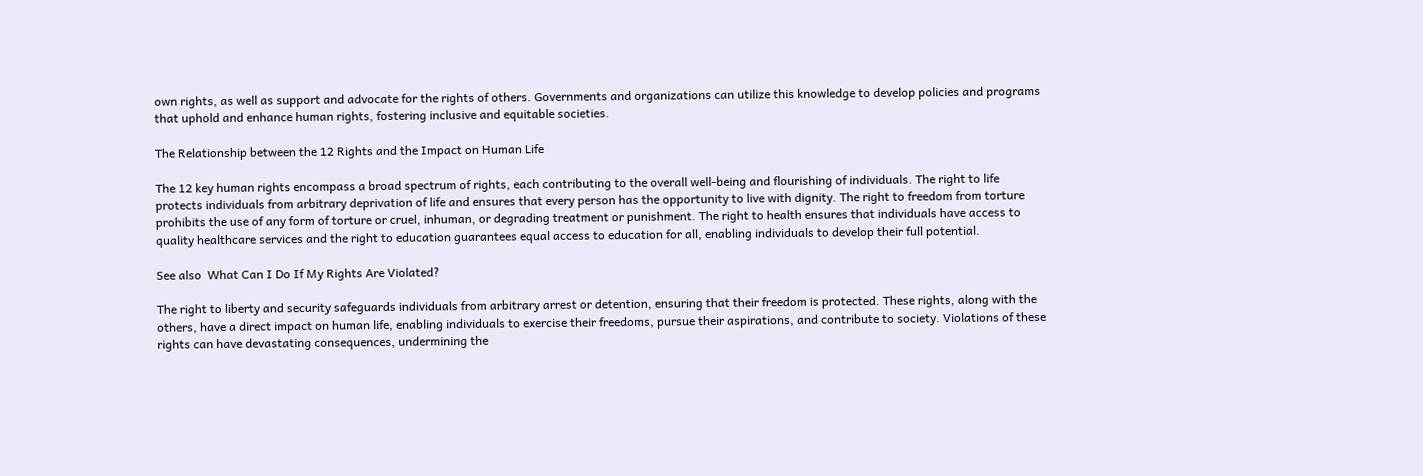own rights, as well as support and advocate for the rights of others. Governments and organizations can utilize this knowledge to develop policies and programs that uphold and enhance human rights, fostering inclusive and equitable societies.

The Relationship between the 12 Rights and the Impact on Human Life

The 12 key human rights encompass a broad spectrum of rights, each contributing to the overall well-being and flourishing of individuals. The right to life protects individuals from arbitrary deprivation of life and ensures that every person has the opportunity to live with dignity. The right to freedom from torture prohibits the use of any form of torture or cruel, inhuman, or degrading treatment or punishment. The right to health ensures that individuals have access to quality healthcare services and the right to education guarantees equal access to education for all, enabling individuals to develop their full potential.

See also  What Can I Do If My Rights Are Violated?

The right to liberty and security safeguards individuals from arbitrary arrest or detention, ensuring that their freedom is protected. These rights, along with the others, have a direct impact on human life, enabling individuals to exercise their freedoms, pursue their aspirations, and contribute to society. Violations of these rights can have devastating consequences, undermining the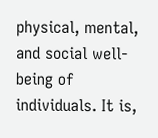physical, mental, and social well-being of individuals. It is,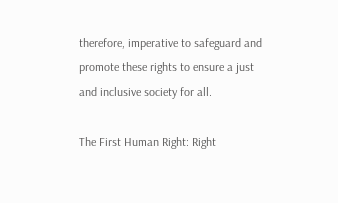therefore, imperative to safeguard and promote these rights to ensure a just and inclusive society for all.

The First Human Right: Right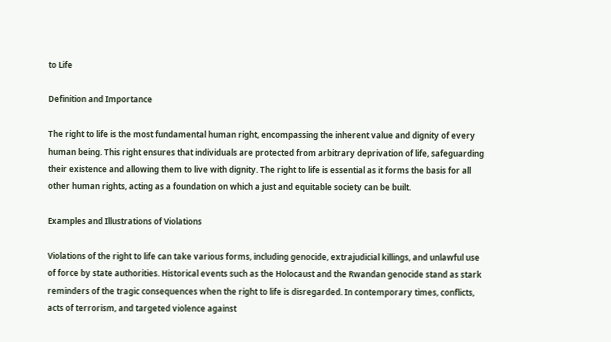to Life

Definition and Importance

The right to life is the most fundamental human right, encompassing the inherent value and dignity of every human being. This right ensures that individuals are protected from arbitrary deprivation of life, safeguarding their existence and allowing them to live with dignity. The right to life is essential as it forms the basis for all other human rights, acting as a foundation on which a just and equitable society can be built.

Examples and Illustrations of Violations

Violations of the right to life can take various forms, including genocide, extrajudicial killings, and unlawful use of force by state authorities. Historical events such as the Holocaust and the Rwandan genocide stand as stark reminders of the tragic consequences when the right to life is disregarded. In contemporary times, conflicts, acts of terrorism, and targeted violence against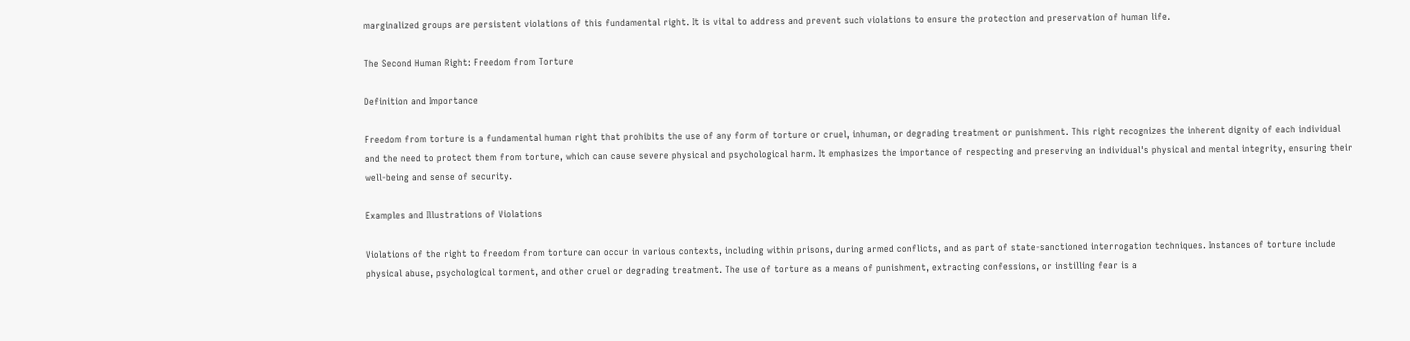marginalized groups are persistent violations of this fundamental right. It is vital to address and prevent such violations to ensure the protection and preservation of human life.

The Second Human Right: Freedom from Torture

Definition and Importance

Freedom from torture is a fundamental human right that prohibits the use of any form of torture or cruel, inhuman, or degrading treatment or punishment. This right recognizes the inherent dignity of each individual and the need to protect them from torture, which can cause severe physical and psychological harm. It emphasizes the importance of respecting and preserving an individual's physical and mental integrity, ensuring their well-being and sense of security.

Examples and Illustrations of Violations

Violations of the right to freedom from torture can occur in various contexts, including within prisons, during armed conflicts, and as part of state-sanctioned interrogation techniques. Instances of torture include physical abuse, psychological torment, and other cruel or degrading treatment. The use of torture as a means of punishment, extracting confessions, or instilling fear is a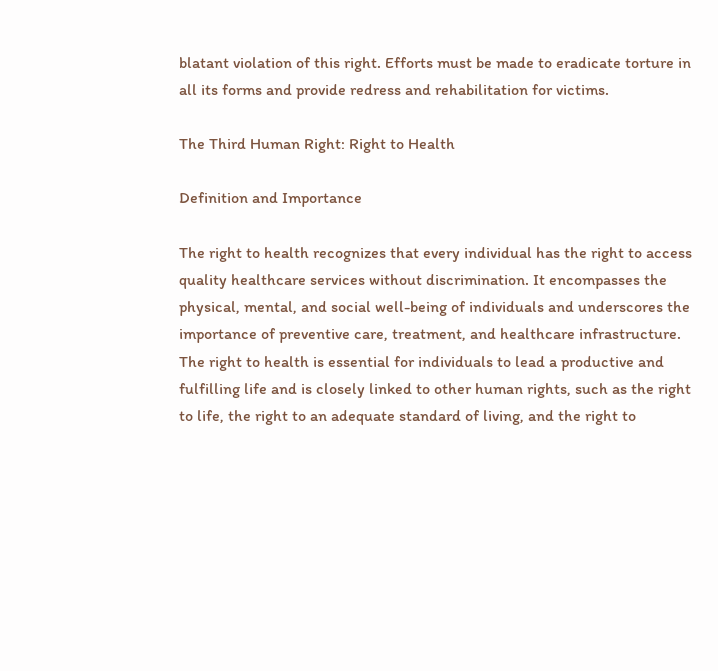blatant violation of this right. Efforts must be made to eradicate torture in all its forms and provide redress and rehabilitation for victims.

The Third Human Right: Right to Health

Definition and Importance

The right to health recognizes that every individual has the right to access quality healthcare services without discrimination. It encompasses the physical, mental, and social well-being of individuals and underscores the importance of preventive care, treatment, and healthcare infrastructure. The right to health is essential for individuals to lead a productive and fulfilling life and is closely linked to other human rights, such as the right to life, the right to an adequate standard of living, and the right to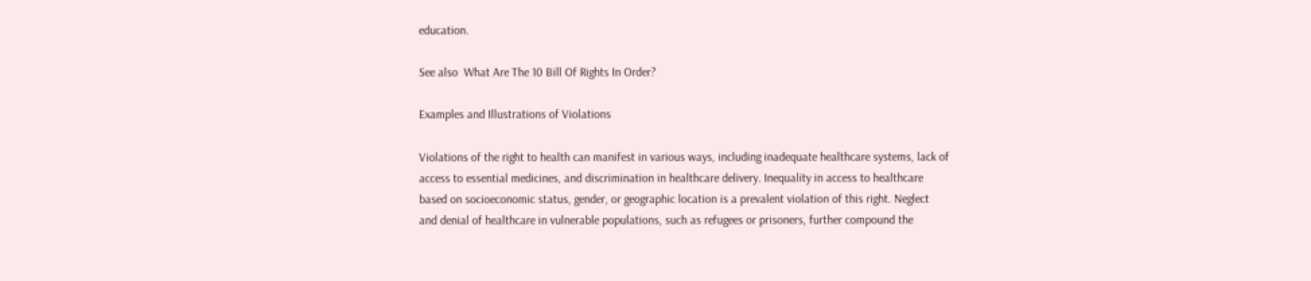education.

See also  What Are The 10 Bill Of Rights In Order?

Examples and Illustrations of Violations

Violations of the right to health can manifest in various ways, including inadequate healthcare systems, lack of access to essential medicines, and discrimination in healthcare delivery. Inequality in access to healthcare based on socioeconomic status, gender, or geographic location is a prevalent violation of this right. Neglect and denial of healthcare in vulnerable populations, such as refugees or prisoners, further compound the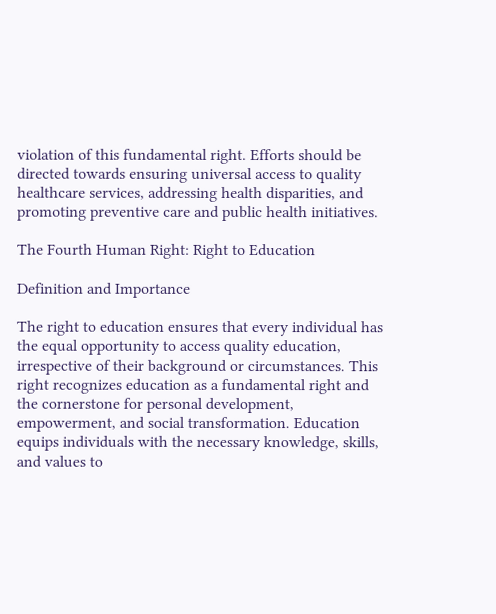violation of this fundamental right. Efforts should be directed towards ensuring universal access to quality healthcare services, addressing health disparities, and promoting preventive care and public health initiatives.

The Fourth Human Right: Right to Education

Definition and Importance

The right to education ensures that every individual has the equal opportunity to access quality education, irrespective of their background or circumstances. This right recognizes education as a fundamental right and the cornerstone for personal development, empowerment, and social transformation. Education equips individuals with the necessary knowledge, skills, and values to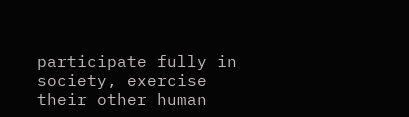participate fully in society, exercise their other human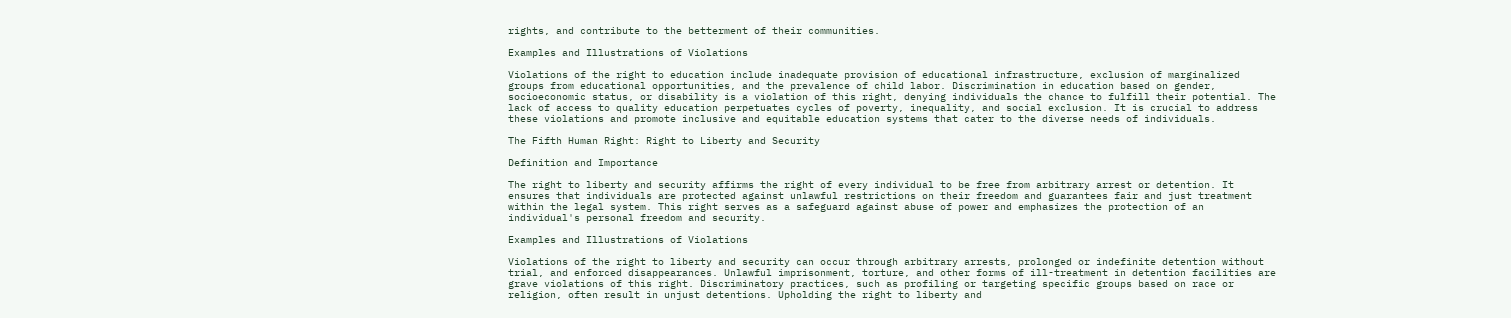rights, and contribute to the betterment of their communities.

Examples and Illustrations of Violations

Violations of the right to education include inadequate provision of educational infrastructure, exclusion of marginalized groups from educational opportunities, and the prevalence of child labor. Discrimination in education based on gender, socioeconomic status, or disability is a violation of this right, denying individuals the chance to fulfill their potential. The lack of access to quality education perpetuates cycles of poverty, inequality, and social exclusion. It is crucial to address these violations and promote inclusive and equitable education systems that cater to the diverse needs of individuals.

The Fifth Human Right: Right to Liberty and Security

Definition and Importance

The right to liberty and security affirms the right of every individual to be free from arbitrary arrest or detention. It ensures that individuals are protected against unlawful restrictions on their freedom and guarantees fair and just treatment within the legal system. This right serves as a safeguard against abuse of power and emphasizes the protection of an individual's personal freedom and security.

Examples and Illustrations of Violations

Violations of the right to liberty and security can occur through arbitrary arrests, prolonged or indefinite detention without trial, and enforced disappearances. Unlawful imprisonment, torture, and other forms of ill-treatment in detention facilities are grave violations of this right. Discriminatory practices, such as profiling or targeting specific groups based on race or religion, often result in unjust detentions. Upholding the right to liberty and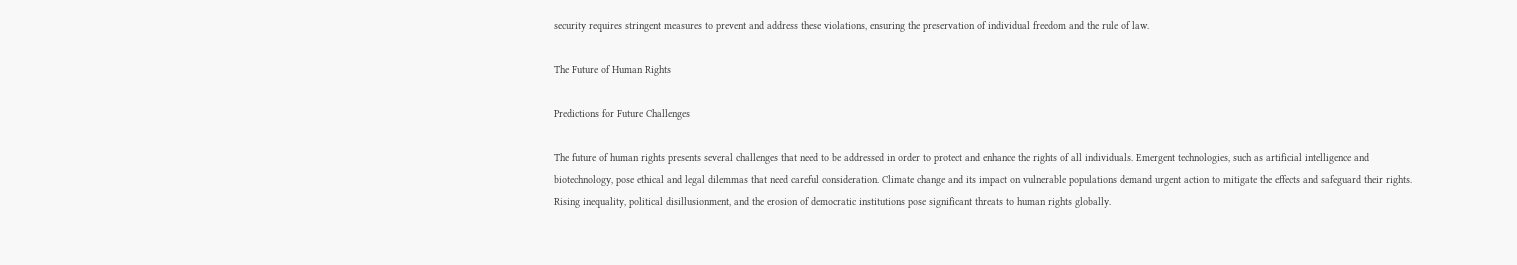security requires stringent measures to prevent and address these violations, ensuring the preservation of individual freedom and the rule of law.

The Future of Human Rights

Predictions for Future Challenges

The future of human rights presents several challenges that need to be addressed in order to protect and enhance the rights of all individuals. Emergent technologies, such as artificial intelligence and biotechnology, pose ethical and legal dilemmas that need careful consideration. Climate change and its impact on vulnerable populations demand urgent action to mitigate the effects and safeguard their rights. Rising inequality, political disillusionment, and the erosion of democratic institutions pose significant threats to human rights globally.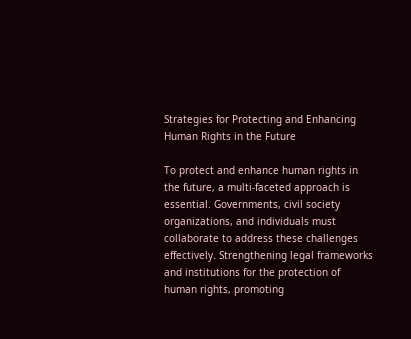Strategies for Protecting and Enhancing Human Rights in the Future

To protect and enhance human rights in the future, a multi-faceted approach is essential. Governments, civil society organizations, and individuals must collaborate to address these challenges effectively. Strengthening legal frameworks and institutions for the protection of human rights, promoting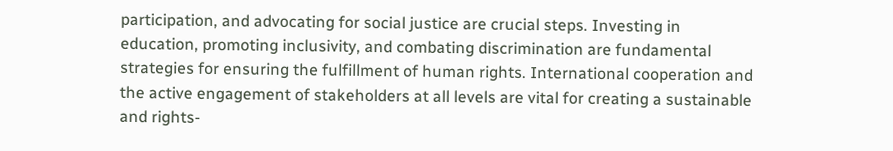participation, and advocating for social justice are crucial steps. Investing in education, promoting inclusivity, and combating discrimination are fundamental strategies for ensuring the fulfillment of human rights. International cooperation and the active engagement of stakeholders at all levels are vital for creating a sustainable and rights-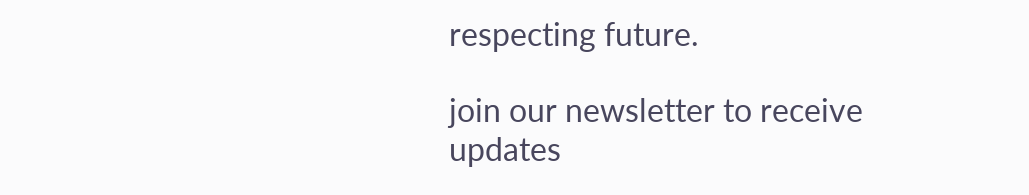respecting future.

join our newsletter to receive updates